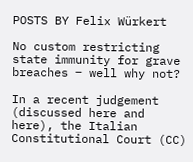POSTS BY Felix Würkert

No custom restricting state immunity for grave breaches ‒ well why not?

In a recent judgement (discussed here and here), the Italian Constitutional Court (CC)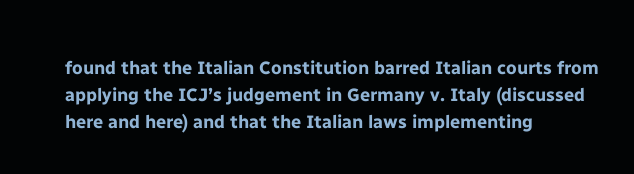found that the Italian Constitution barred Italian courts from applying the ICJ’s judgement in Germany v. Italy (discussed here and here) and that the Italian laws implementing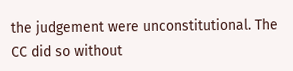the judgement were unconstitutional. The CC did so without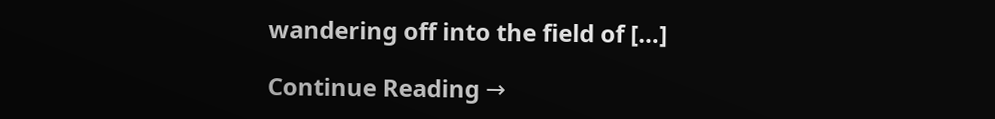wandering off into the field of […]

Continue Reading →